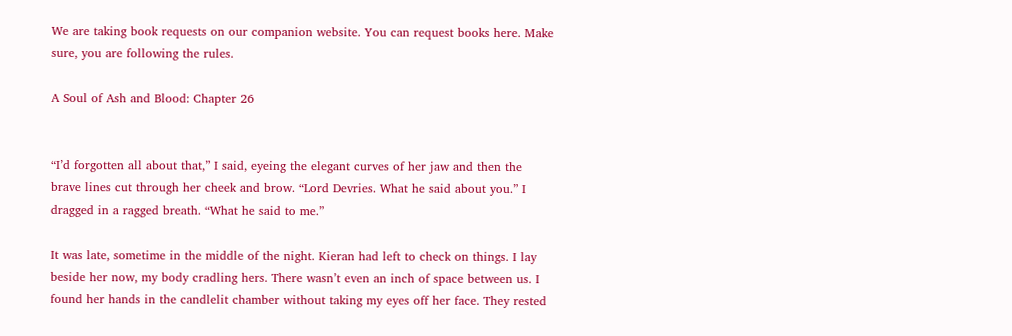We are taking book requests on our companion website. You can request books here. Make sure, you are following the rules.

A Soul of Ash and Blood: Chapter 26


“I’d forgotten all about that,” I said, eyeing the elegant curves of her jaw and then the brave lines cut through her cheek and brow. “Lord Devries. What he said about you.” I dragged in a ragged breath. “What he said to me.”

It was late, sometime in the middle of the night. Kieran had left to check on things. I lay beside her now, my body cradling hers. There wasn’t even an inch of space between us. I found her hands in the candlelit chamber without taking my eyes off her face. They rested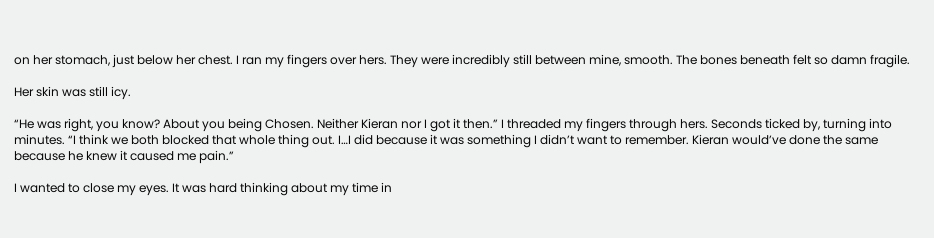on her stomach, just below her chest. I ran my fingers over hers. They were incredibly still between mine, smooth. The bones beneath felt so damn fragile.

Her skin was still icy.

“He was right, you know? About you being Chosen. Neither Kieran nor I got it then.” I threaded my fingers through hers. Seconds ticked by, turning into minutes. “I think we both blocked that whole thing out. I…I did because it was something I didn’t want to remember. Kieran would’ve done the same because he knew it caused me pain.”

I wanted to close my eyes. It was hard thinking about my time in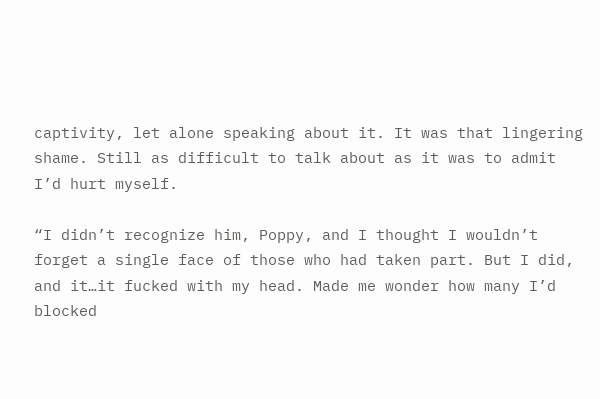captivity, let alone speaking about it. It was that lingering shame. Still as difficult to talk about as it was to admit I’d hurt myself.

“I didn’t recognize him, Poppy, and I thought I wouldn’t forget a single face of those who had taken part. But I did, and it…it fucked with my head. Made me wonder how many I’d blocked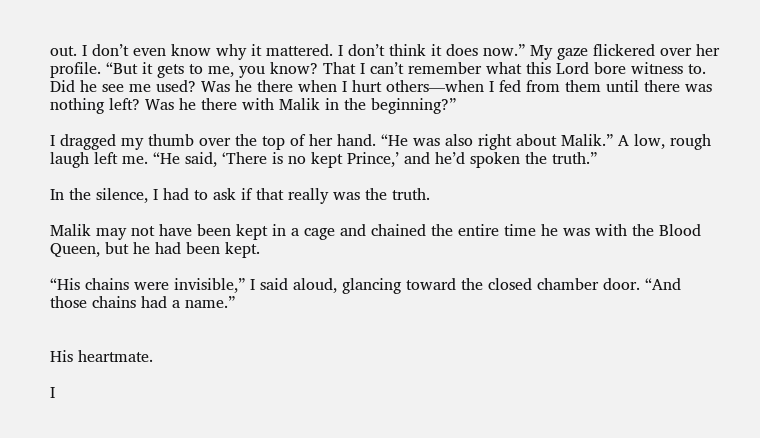out. I don’t even know why it mattered. I don’t think it does now.” My gaze flickered over her profile. “But it gets to me, you know? That I can’t remember what this Lord bore witness to. Did he see me used? Was he there when I hurt others—when I fed from them until there was nothing left? Was he there with Malik in the beginning?”

I dragged my thumb over the top of her hand. “He was also right about Malik.” A low, rough laugh left me. “He said, ‘There is no kept Prince,’ and he’d spoken the truth.”

In the silence, I had to ask if that really was the truth.

Malik may not have been kept in a cage and chained the entire time he was with the Blood Queen, but he had been kept.

“His chains were invisible,” I said aloud, glancing toward the closed chamber door. “And those chains had a name.”


His heartmate.

I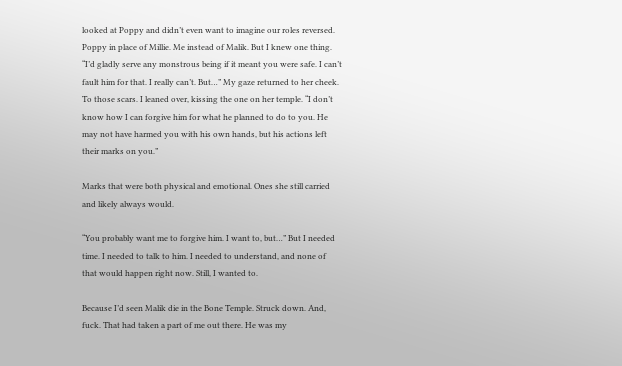looked at Poppy and didn’t even want to imagine our roles reversed. Poppy in place of Millie. Me instead of Malik. But I knew one thing. “I’d gladly serve any monstrous being if it meant you were safe. I can’t fault him for that. I really can’t. But…” My gaze returned to her cheek. To those scars. I leaned over, kissing the one on her temple. “I don’t know how I can forgive him for what he planned to do to you. He may not have harmed you with his own hands, but his actions left their marks on you.”

Marks that were both physical and emotional. Ones she still carried and likely always would.

“You probably want me to forgive him. I want to, but…” But I needed time. I needed to talk to him. I needed to understand, and none of that would happen right now. Still, I wanted to.

Because I’d seen Malik die in the Bone Temple. Struck down. And, fuck. That had taken a part of me out there. He was my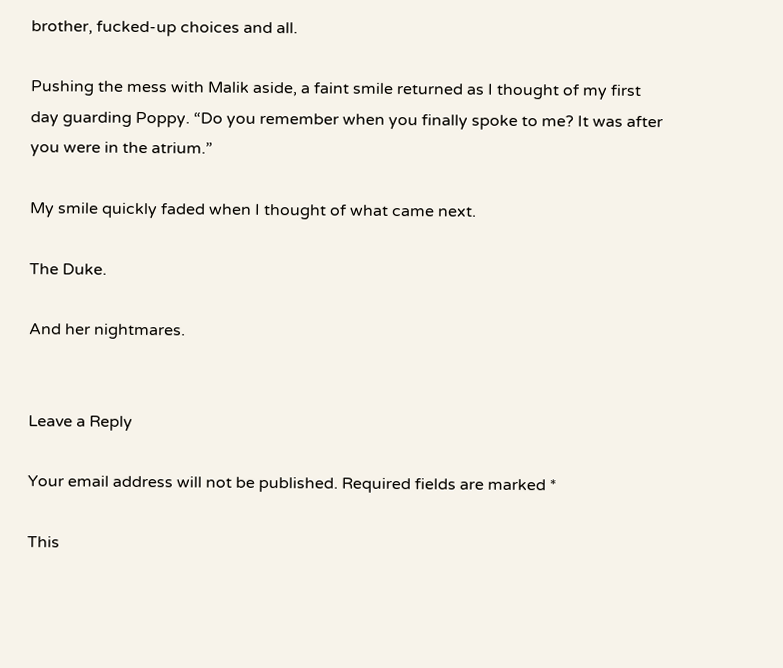brother, fucked-up choices and all.

Pushing the mess with Malik aside, a faint smile returned as I thought of my first day guarding Poppy. “Do you remember when you finally spoke to me? It was after you were in the atrium.”

My smile quickly faded when I thought of what came next.

The Duke.

And her nightmares.


Leave a Reply

Your email address will not be published. Required fields are marked *

This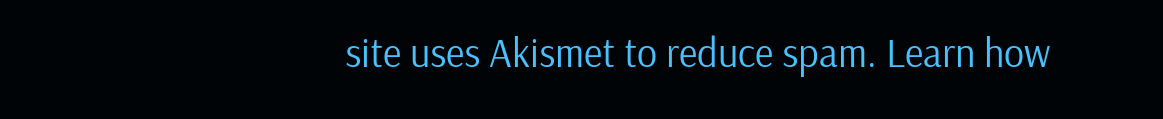site uses Akismet to reduce spam. Learn how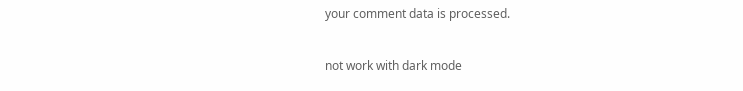your comment data is processed.


not work with dark mode